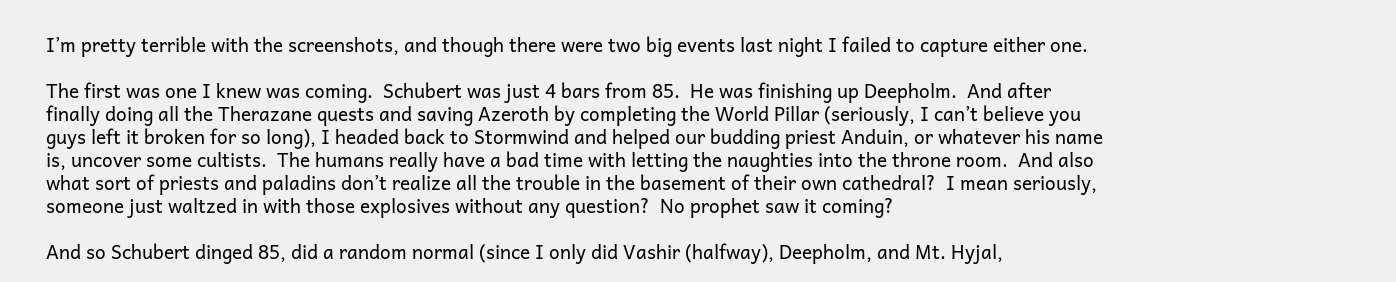I’m pretty terrible with the screenshots, and though there were two big events last night I failed to capture either one.

The first was one I knew was coming.  Schubert was just 4 bars from 85.  He was finishing up Deepholm.  And after finally doing all the Therazane quests and saving Azeroth by completing the World Pillar (seriously, I can’t believe you guys left it broken for so long), I headed back to Stormwind and helped our budding priest Anduin, or whatever his name is, uncover some cultists.  The humans really have a bad time with letting the naughties into the throne room.  And also what sort of priests and paladins don’t realize all the trouble in the basement of their own cathedral?  I mean seriously, someone just waltzed in with those explosives without any question?  No prophet saw it coming?

And so Schubert dinged 85, did a random normal (since I only did Vashir (halfway), Deepholm, and Mt. Hyjal,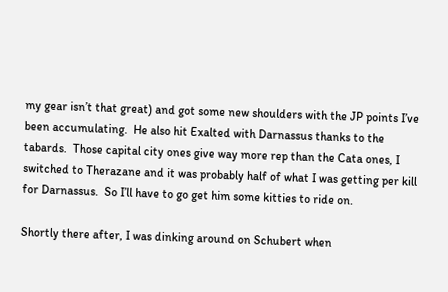my gear isn’t that great) and got some new shoulders with the JP points I’ve been accumulating.  He also hit Exalted with Darnassus thanks to the tabards.  Those capital city ones give way more rep than the Cata ones, I switched to Therazane and it was probably half of what I was getting per kill for Darnassus.  So I’ll have to go get him some kitties to ride on.

Shortly there after, I was dinking around on Schubert when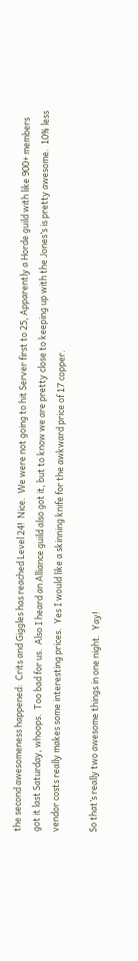the second awesomeness happened:  Crits and Giggles has reached Level 24!  Nice.  We were not going to hit Server first to 25, Apparently a Horde guild with like 900+ members got it last Saturday, whoops.  Too bad for us.  Also I heard an Alliance guild also got it, but to know we are pretty close to keeping up with the Jones’s is pretty awesome.  10% less vendor costs really makes some interesting prices.  Yes I would like a skinning knife for the awkward price of 17 copper.

So that’s really two awesome things in one night.  Yay!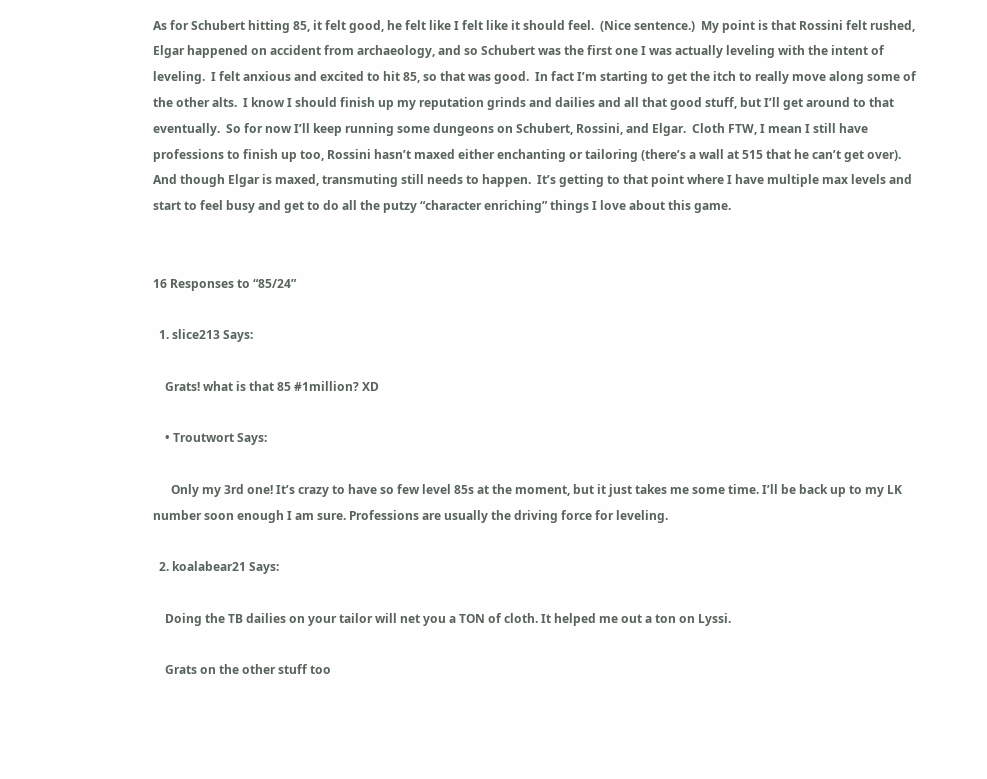As for Schubert hitting 85, it felt good, he felt like I felt like it should feel.  (Nice sentence.)  My point is that Rossini felt rushed, Elgar happened on accident from archaeology, and so Schubert was the first one I was actually leveling with the intent of leveling.  I felt anxious and excited to hit 85, so that was good.  In fact I’m starting to get the itch to really move along some of the other alts.  I know I should finish up my reputation grinds and dailies and all that good stuff, but I’ll get around to that eventually.  So for now I’ll keep running some dungeons on Schubert, Rossini, and Elgar.  Cloth FTW, I mean I still have professions to finish up too, Rossini hasn’t maxed either enchanting or tailoring (there’s a wall at 515 that he can’t get over).  And though Elgar is maxed, transmuting still needs to happen.  It’s getting to that point where I have multiple max levels and start to feel busy and get to do all the putzy “character enriching” things I love about this game.


16 Responses to “85/24”

  1. slice213 Says:

    Grats! what is that 85 #1million? XD

    • Troutwort Says:

      Only my 3rd one! It’s crazy to have so few level 85s at the moment, but it just takes me some time. I’ll be back up to my LK number soon enough I am sure. Professions are usually the driving force for leveling.

  2. koalabear21 Says:

    Doing the TB dailies on your tailor will net you a TON of cloth. It helped me out a ton on Lyssi.

    Grats on the other stuff too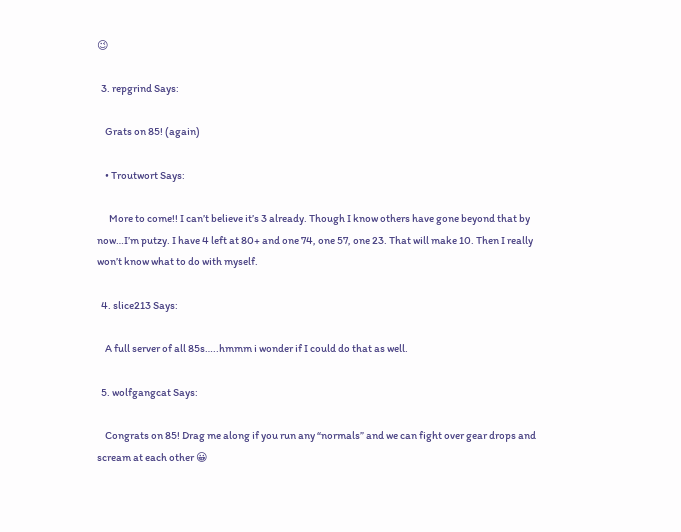😉

  3. repgrind Says:

    Grats on 85! (again)

    • Troutwort Says:

      More to come!! I can’t believe it’s 3 already. Though I know others have gone beyond that by now…I’m putzy. I have 4 left at 80+ and one 74, one 57, one 23. That will make 10. Then I really won’t know what to do with myself.

  4. slice213 Says:

    A full server of all 85s…..hmmm i wonder if I could do that as well.

  5. wolfgangcat Says:

    Congrats on 85! Drag me along if you run any “normals” and we can fight over gear drops and scream at each other 😀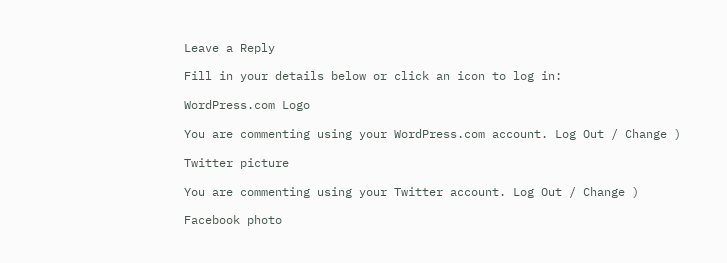Leave a Reply

Fill in your details below or click an icon to log in:

WordPress.com Logo

You are commenting using your WordPress.com account. Log Out / Change )

Twitter picture

You are commenting using your Twitter account. Log Out / Change )

Facebook photo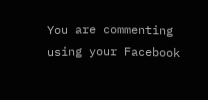You are commenting using your Facebook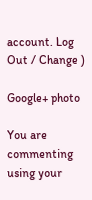account. Log Out / Change )

Google+ photo

You are commenting using your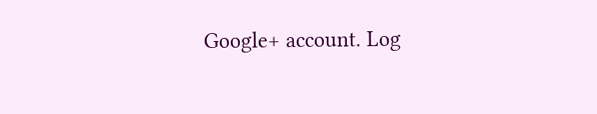Google+ account. Log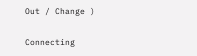Out / Change )

Connecting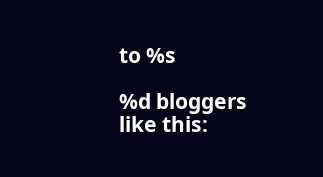to %s

%d bloggers like this: